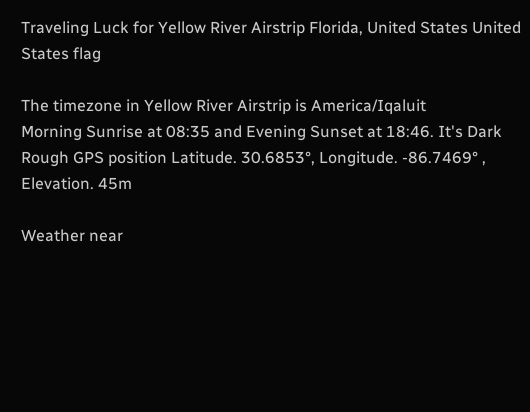Traveling Luck for Yellow River Airstrip Florida, United States United States flag

The timezone in Yellow River Airstrip is America/Iqaluit
Morning Sunrise at 08:35 and Evening Sunset at 18:46. It's Dark
Rough GPS position Latitude. 30.6853°, Longitude. -86.7469° , Elevation. 45m

Weather near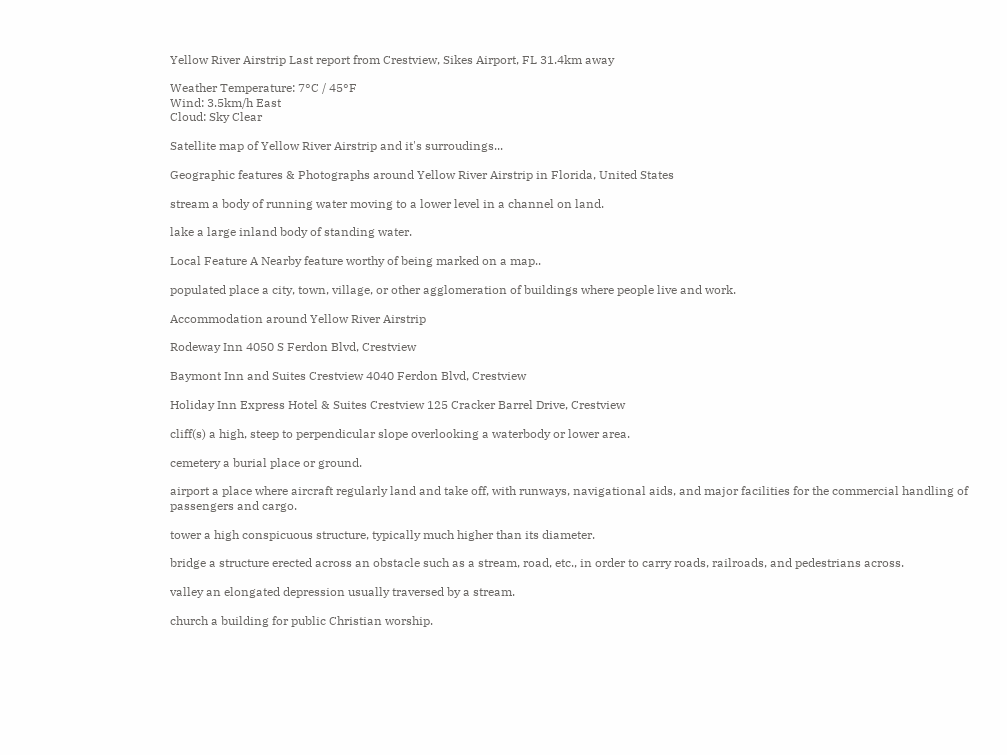Yellow River Airstrip Last report from Crestview, Sikes Airport, FL 31.4km away

Weather Temperature: 7°C / 45°F
Wind: 3.5km/h East
Cloud: Sky Clear

Satellite map of Yellow River Airstrip and it's surroudings...

Geographic features & Photographs around Yellow River Airstrip in Florida, United States

stream a body of running water moving to a lower level in a channel on land.

lake a large inland body of standing water.

Local Feature A Nearby feature worthy of being marked on a map..

populated place a city, town, village, or other agglomeration of buildings where people live and work.

Accommodation around Yellow River Airstrip

Rodeway Inn 4050 S Ferdon Blvd, Crestview

Baymont Inn and Suites Crestview 4040 Ferdon Blvd, Crestview

Holiday Inn Express Hotel & Suites Crestview 125 Cracker Barrel Drive, Crestview

cliff(s) a high, steep to perpendicular slope overlooking a waterbody or lower area.

cemetery a burial place or ground.

airport a place where aircraft regularly land and take off, with runways, navigational aids, and major facilities for the commercial handling of passengers and cargo.

tower a high conspicuous structure, typically much higher than its diameter.

bridge a structure erected across an obstacle such as a stream, road, etc., in order to carry roads, railroads, and pedestrians across.

valley an elongated depression usually traversed by a stream.

church a building for public Christian worship.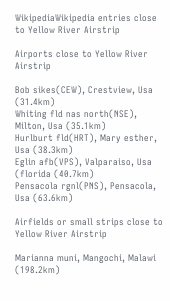WikipediaWikipedia entries close to Yellow River Airstrip

Airports close to Yellow River Airstrip

Bob sikes(CEW), Crestview, Usa (31.4km)
Whiting fld nas north(NSE), Milton, Usa (35.1km)
Hurlburt fld(HRT), Mary esther, Usa (38.3km)
Eglin afb(VPS), Valparaiso, Usa (florida (40.7km)
Pensacola rgnl(PNS), Pensacola, Usa (63.6km)

Airfields or small strips close to Yellow River Airstrip

Marianna muni, Mangochi, Malawi (198.2km)